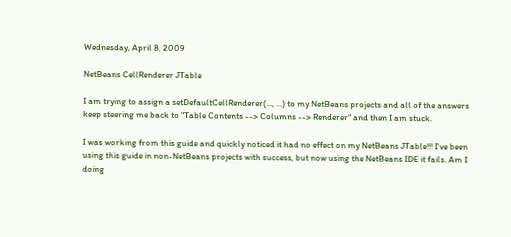Wednesday, April 8, 2009

NetBeans CellRenderer JTable

I am trying to assign a setDefaultCellRenderer(..., ...) to my NetBeans projects and all of the answers keep steering me back to "Table Contents --> Columns --> Renderer" and then I am stuck.

I was working from this guide and quickly noticed it had no effect on my NetBeans JTable!!! I've been using this guide in non-NetBeans projects with success, but now using the NetBeans IDE it fails. Am I doing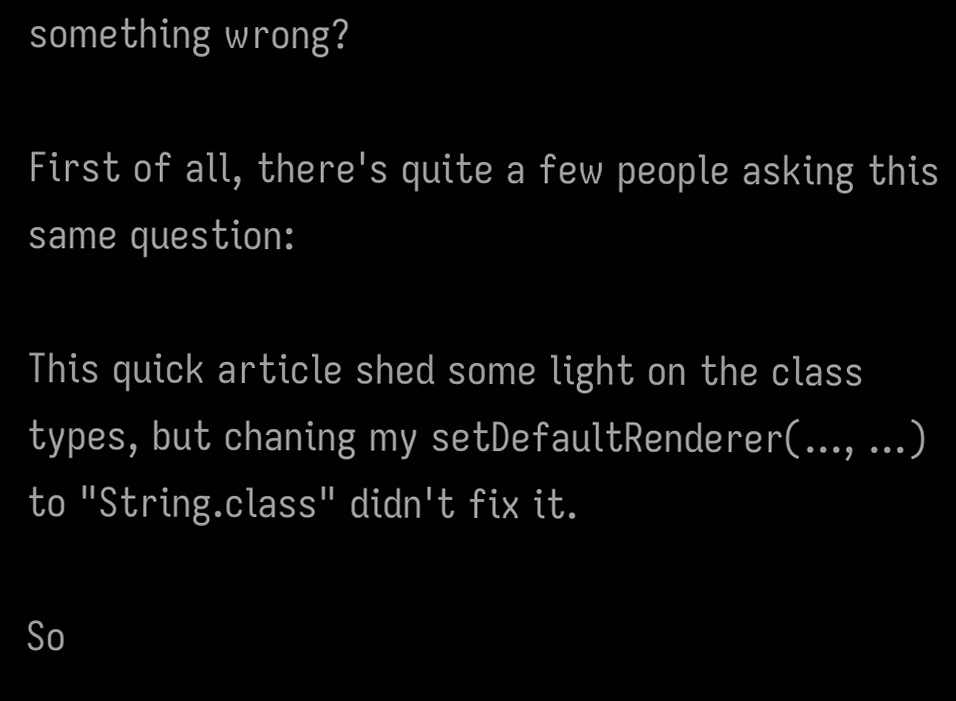something wrong?

First of all, there's quite a few people asking this same question:

This quick article shed some light on the class types, but chaning my setDefaultRenderer(..., ...) to "String.class" didn't fix it.

So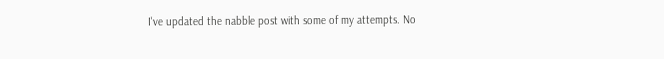I've updated the nabble post with some of my attempts. No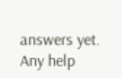answers yet. Any help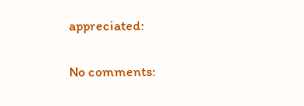appreciated:


No comments: